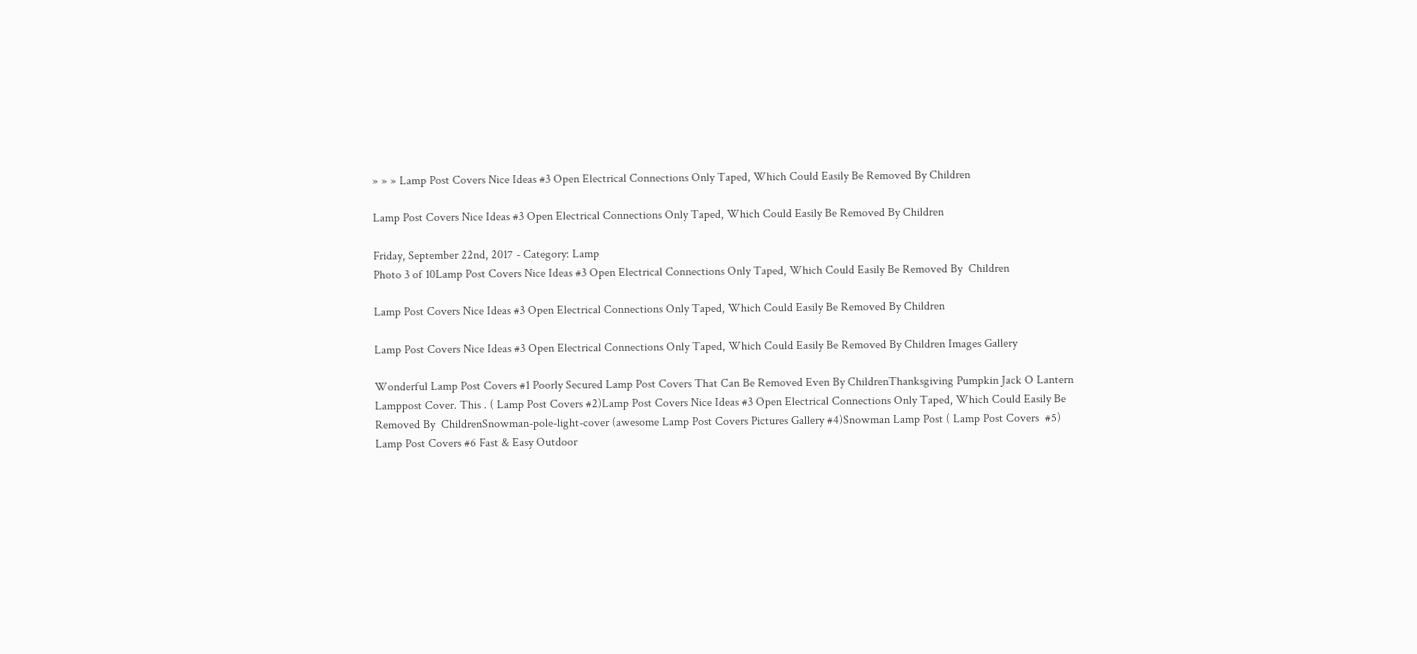» » » Lamp Post Covers Nice Ideas #3 Open Electrical Connections Only Taped, Which Could Easily Be Removed By Children

Lamp Post Covers Nice Ideas #3 Open Electrical Connections Only Taped, Which Could Easily Be Removed By Children

Friday, September 22nd, 2017 - Category: Lamp
Photo 3 of 10Lamp Post Covers Nice Ideas #3 Open Electrical Connections Only Taped, Which Could Easily Be Removed By  Children

Lamp Post Covers Nice Ideas #3 Open Electrical Connections Only Taped, Which Could Easily Be Removed By Children

Lamp Post Covers Nice Ideas #3 Open Electrical Connections Only Taped, Which Could Easily Be Removed By Children Images Gallery

Wonderful Lamp Post Covers #1 Poorly Secured Lamp Post Covers That Can Be Removed Even By ChildrenThanksgiving Pumpkin Jack O Lantern Lamppost Cover. This . ( Lamp Post Covers #2)Lamp Post Covers Nice Ideas #3 Open Electrical Connections Only Taped, Which Could Easily Be Removed By  ChildrenSnowman-pole-light-cover (awesome Lamp Post Covers Pictures Gallery #4)Snowman Lamp Post ( Lamp Post Covers  #5) Lamp Post Covers #6 Fast & Easy Outdoor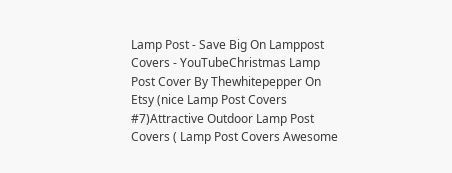Lamp Post - Save Big On Lamppost Covers - YouTubeChristmas Lamp Post Cover By Thewhitepepper On Etsy (nice Lamp Post Covers #7)Attractive Outdoor Lamp Post Covers ( Lamp Post Covers Awesome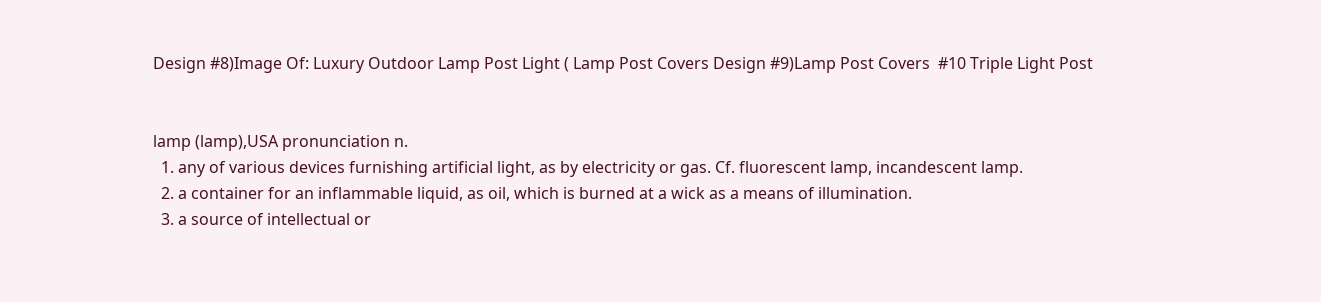Design #8)Image Of: Luxury Outdoor Lamp Post Light ( Lamp Post Covers Design #9)Lamp Post Covers  #10 Triple Light Post


lamp (lamp),USA pronunciation n.
  1. any of various devices furnishing artificial light, as by electricity or gas. Cf. fluorescent lamp, incandescent lamp.
  2. a container for an inflammable liquid, as oil, which is burned at a wick as a means of illumination.
  3. a source of intellectual or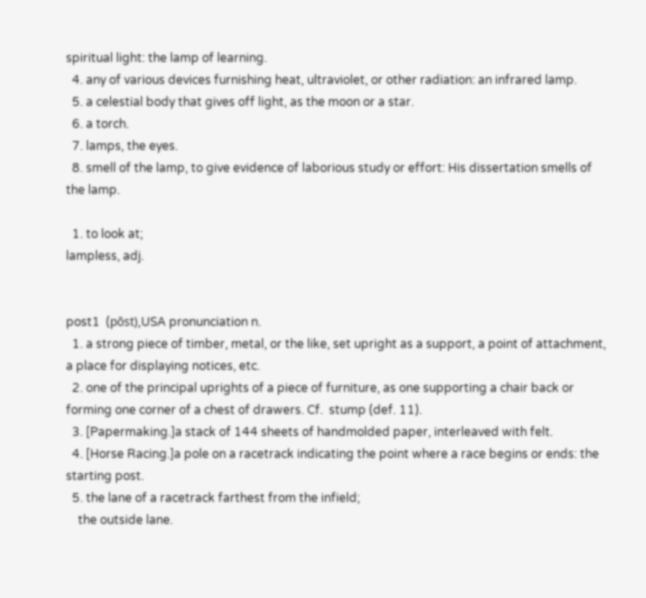spiritual light: the lamp of learning.
  4. any of various devices furnishing heat, ultraviolet, or other radiation: an infrared lamp.
  5. a celestial body that gives off light, as the moon or a star.
  6. a torch.
  7. lamps, the eyes.
  8. smell of the lamp, to give evidence of laborious study or effort: His dissertation smells of the lamp.

  1. to look at;
lampless, adj.


post1  (pōst),USA pronunciation n.
  1. a strong piece of timber, metal, or the like, set upright as a support, a point of attachment, a place for displaying notices, etc.
  2. one of the principal uprights of a piece of furniture, as one supporting a chair back or forming one corner of a chest of drawers. Cf.  stump (def. 11).
  3. [Papermaking.]a stack of 144 sheets of handmolded paper, interleaved with felt.
  4. [Horse Racing.]a pole on a racetrack indicating the point where a race begins or ends: the starting post.
  5. the lane of a racetrack farthest from the infield;
    the outside lane.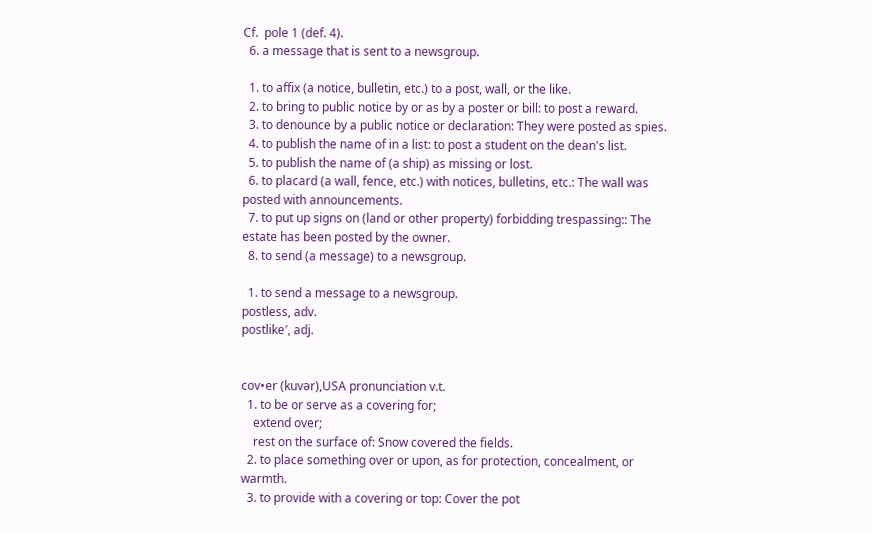Cf.  pole 1 (def. 4).
  6. a message that is sent to a newsgroup.

  1. to affix (a notice, bulletin, etc.) to a post, wall, or the like.
  2. to bring to public notice by or as by a poster or bill: to post a reward.
  3. to denounce by a public notice or declaration: They were posted as spies.
  4. to publish the name of in a list: to post a student on the dean's list.
  5. to publish the name of (a ship) as missing or lost.
  6. to placard (a wall, fence, etc.) with notices, bulletins, etc.: The wall was posted with announcements.
  7. to put up signs on (land or other property) forbidding trespassing:: The estate has been posted by the owner.
  8. to send (a message) to a newsgroup.

  1. to send a message to a newsgroup.
postless, adv.
postlike′, adj.


cov•er (kuvər),USA pronunciation v.t.
  1. to be or serve as a covering for;
    extend over;
    rest on the surface of: Snow covered the fields.
  2. to place something over or upon, as for protection, concealment, or warmth.
  3. to provide with a covering or top: Cover the pot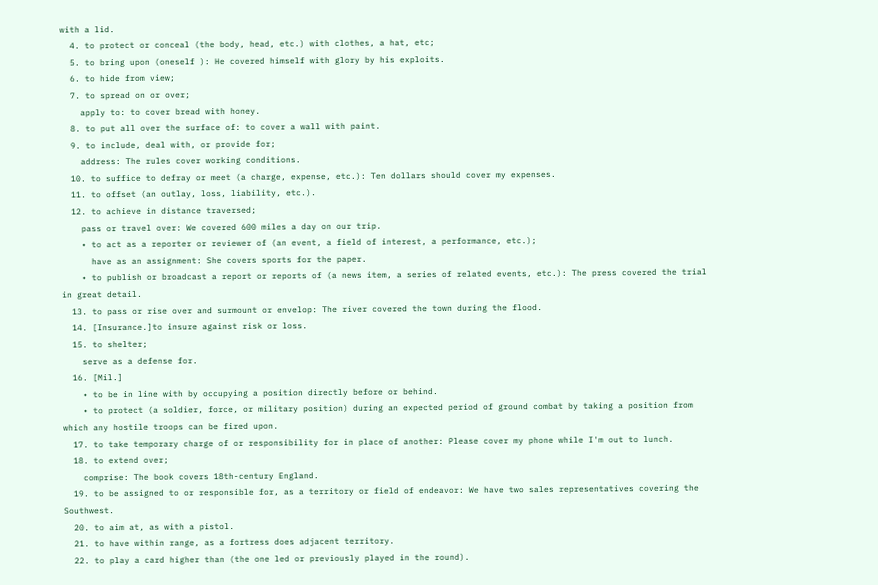with a lid.
  4. to protect or conceal (the body, head, etc.) with clothes, a hat, etc;
  5. to bring upon (oneself ): He covered himself with glory by his exploits.
  6. to hide from view;
  7. to spread on or over;
    apply to: to cover bread with honey.
  8. to put all over the surface of: to cover a wall with paint.
  9. to include, deal with, or provide for;
    address: The rules cover working conditions.
  10. to suffice to defray or meet (a charge, expense, etc.): Ten dollars should cover my expenses.
  11. to offset (an outlay, loss, liability, etc.).
  12. to achieve in distance traversed;
    pass or travel over: We covered 600 miles a day on our trip.
    • to act as a reporter or reviewer of (an event, a field of interest, a performance, etc.);
      have as an assignment: She covers sports for the paper.
    • to publish or broadcast a report or reports of (a news item, a series of related events, etc.): The press covered the trial in great detail.
  13. to pass or rise over and surmount or envelop: The river covered the town during the flood.
  14. [Insurance.]to insure against risk or loss.
  15. to shelter;
    serve as a defense for.
  16. [Mil.]
    • to be in line with by occupying a position directly before or behind.
    • to protect (a soldier, force, or military position) during an expected period of ground combat by taking a position from which any hostile troops can be fired upon.
  17. to take temporary charge of or responsibility for in place of another: Please cover my phone while I'm out to lunch.
  18. to extend over;
    comprise: The book covers 18th-century England.
  19. to be assigned to or responsible for, as a territory or field of endeavor: We have two sales representatives covering the Southwest.
  20. to aim at, as with a pistol.
  21. to have within range, as a fortress does adjacent territory.
  22. to play a card higher than (the one led or previously played in the round).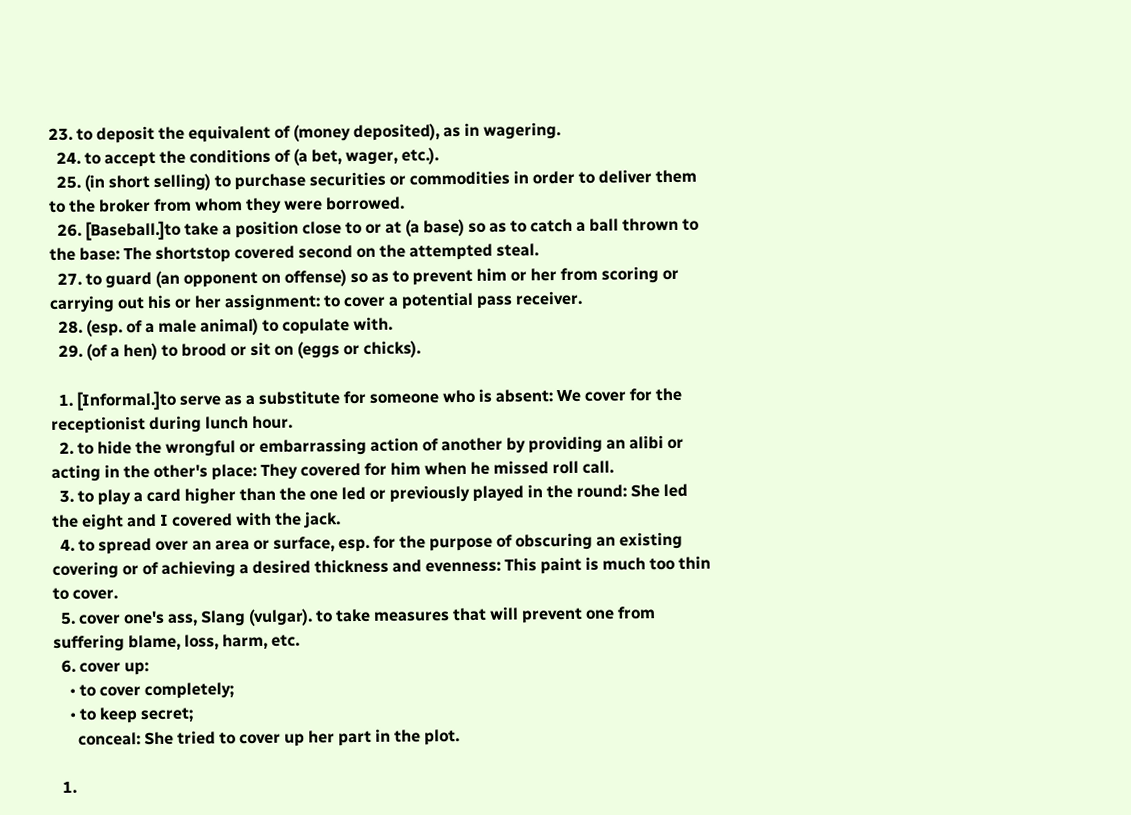23. to deposit the equivalent of (money deposited), as in wagering.
  24. to accept the conditions of (a bet, wager, etc.).
  25. (in short selling) to purchase securities or commodities in order to deliver them to the broker from whom they were borrowed.
  26. [Baseball.]to take a position close to or at (a base) so as to catch a ball thrown to the base: The shortstop covered second on the attempted steal.
  27. to guard (an opponent on offense) so as to prevent him or her from scoring or carrying out his or her assignment: to cover a potential pass receiver.
  28. (esp. of a male animal) to copulate with.
  29. (of a hen) to brood or sit on (eggs or chicks).

  1. [Informal.]to serve as a substitute for someone who is absent: We cover for the receptionist during lunch hour.
  2. to hide the wrongful or embarrassing action of another by providing an alibi or acting in the other's place: They covered for him when he missed roll call.
  3. to play a card higher than the one led or previously played in the round: She led the eight and I covered with the jack.
  4. to spread over an area or surface, esp. for the purpose of obscuring an existing covering or of achieving a desired thickness and evenness: This paint is much too thin to cover.
  5. cover one's ass, Slang (vulgar). to take measures that will prevent one from suffering blame, loss, harm, etc.
  6. cover up:
    • to cover completely;
    • to keep secret;
      conceal: She tried to cover up her part in the plot.

  1.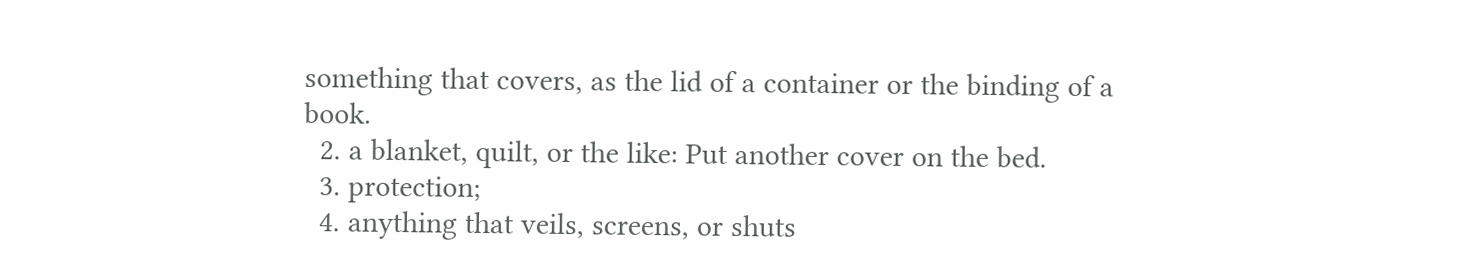something that covers, as the lid of a container or the binding of a book.
  2. a blanket, quilt, or the like: Put another cover on the bed.
  3. protection;
  4. anything that veils, screens, or shuts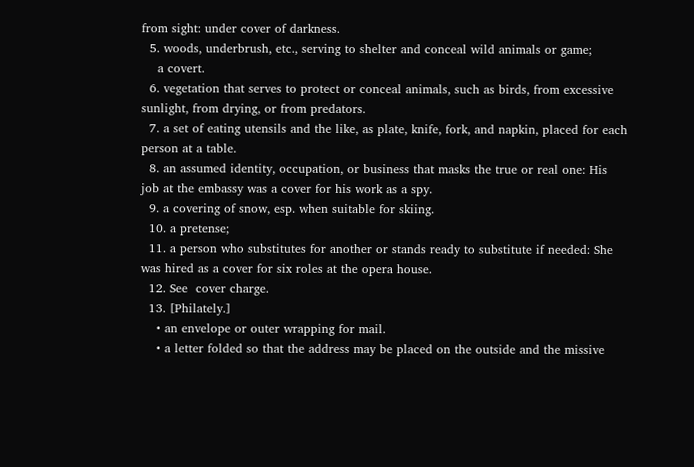from sight: under cover of darkness.
  5. woods, underbrush, etc., serving to shelter and conceal wild animals or game;
    a covert.
  6. vegetation that serves to protect or conceal animals, such as birds, from excessive sunlight, from drying, or from predators.
  7. a set of eating utensils and the like, as plate, knife, fork, and napkin, placed for each person at a table.
  8. an assumed identity, occupation, or business that masks the true or real one: His job at the embassy was a cover for his work as a spy.
  9. a covering of snow, esp. when suitable for skiing.
  10. a pretense;
  11. a person who substitutes for another or stands ready to substitute if needed: She was hired as a cover for six roles at the opera house.
  12. See  cover charge.
  13. [Philately.]
    • an envelope or outer wrapping for mail.
    • a letter folded so that the address may be placed on the outside and the missive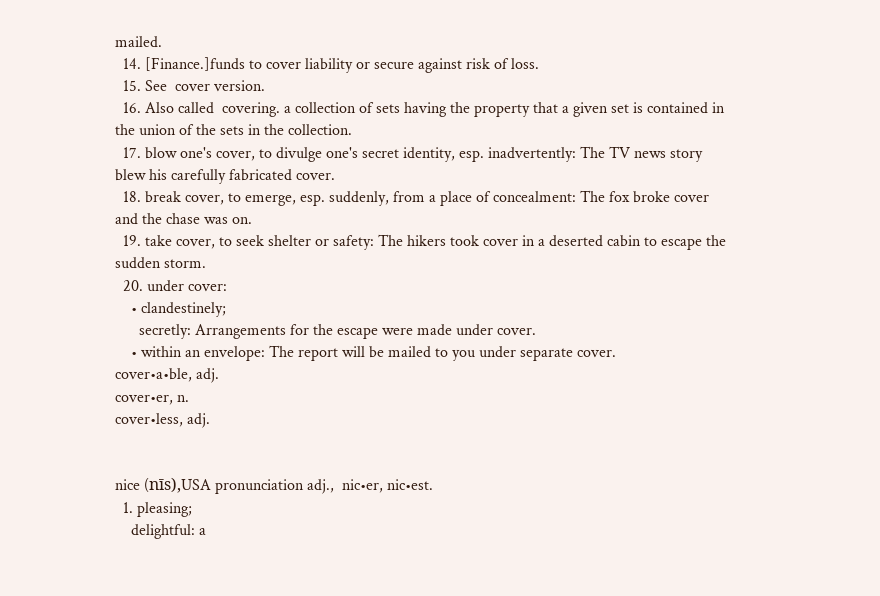mailed.
  14. [Finance.]funds to cover liability or secure against risk of loss.
  15. See  cover version.
  16. Also called  covering. a collection of sets having the property that a given set is contained in the union of the sets in the collection.
  17. blow one's cover, to divulge one's secret identity, esp. inadvertently: The TV news story blew his carefully fabricated cover.
  18. break cover, to emerge, esp. suddenly, from a place of concealment: The fox broke cover and the chase was on.
  19. take cover, to seek shelter or safety: The hikers took cover in a deserted cabin to escape the sudden storm.
  20. under cover:
    • clandestinely;
      secretly: Arrangements for the escape were made under cover.
    • within an envelope: The report will be mailed to you under separate cover.
cover•a•ble, adj.
cover•er, n.
cover•less, adj.


nice (nīs),USA pronunciation adj.,  nic•er, nic•est.
  1. pleasing;
    delightful: a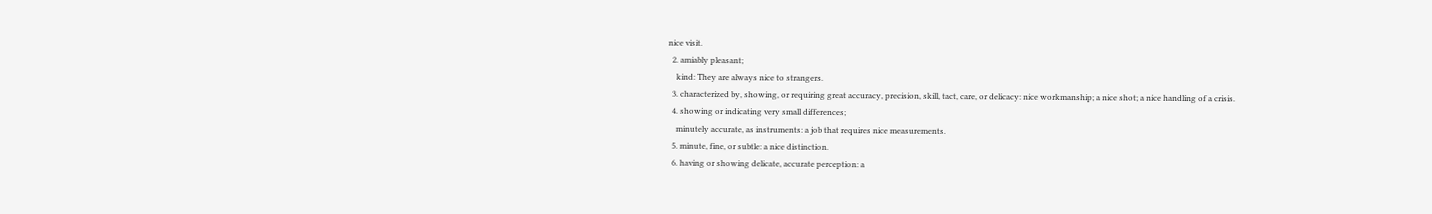nice visit.
  2. amiably pleasant;
    kind: They are always nice to strangers.
  3. characterized by, showing, or requiring great accuracy, precision, skill, tact, care, or delicacy: nice workmanship; a nice shot; a nice handling of a crisis.
  4. showing or indicating very small differences;
    minutely accurate, as instruments: a job that requires nice measurements.
  5. minute, fine, or subtle: a nice distinction.
  6. having or showing delicate, accurate perception: a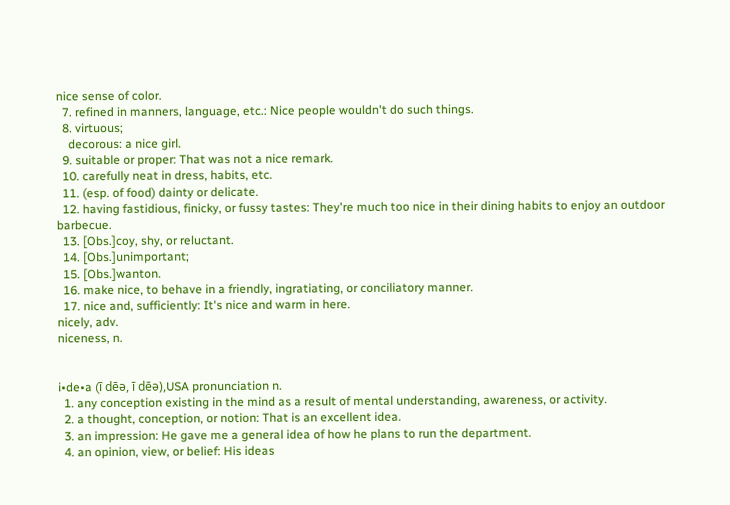nice sense of color.
  7. refined in manners, language, etc.: Nice people wouldn't do such things.
  8. virtuous;
    decorous: a nice girl.
  9. suitable or proper: That was not a nice remark.
  10. carefully neat in dress, habits, etc.
  11. (esp. of food) dainty or delicate.
  12. having fastidious, finicky, or fussy tastes: They're much too nice in their dining habits to enjoy an outdoor barbecue.
  13. [Obs.]coy, shy, or reluctant.
  14. [Obs.]unimportant;
  15. [Obs.]wanton.
  16. make nice, to behave in a friendly, ingratiating, or conciliatory manner.
  17. nice and, sufficiently: It's nice and warm in here.
nicely, adv.
niceness, n.


i•de•a (ī dēə, ī dēə),USA pronunciation n.
  1. any conception existing in the mind as a result of mental understanding, awareness, or activity.
  2. a thought, conception, or notion: That is an excellent idea.
  3. an impression: He gave me a general idea of how he plans to run the department.
  4. an opinion, view, or belief: His ideas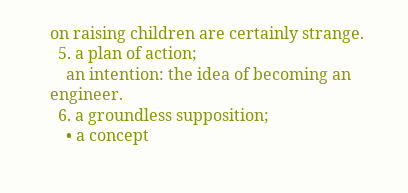on raising children are certainly strange.
  5. a plan of action;
    an intention: the idea of becoming an engineer.
  6. a groundless supposition;
    • a concept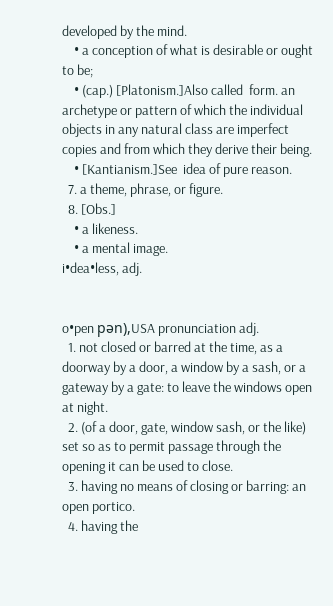developed by the mind.
    • a conception of what is desirable or ought to be;
    • (cap.) [Platonism.]Also called  form. an archetype or pattern of which the individual objects in any natural class are imperfect copies and from which they derive their being.
    • [Kantianism.]See  idea of pure reason.
  7. a theme, phrase, or figure.
  8. [Obs.]
    • a likeness.
    • a mental image.
i•dea•less, adj.


o•pen pən),USA pronunciation adj.
  1. not closed or barred at the time, as a doorway by a door, a window by a sash, or a gateway by a gate: to leave the windows open at night.
  2. (of a door, gate, window sash, or the like) set so as to permit passage through the opening it can be used to close.
  3. having no means of closing or barring: an open portico.
  4. having the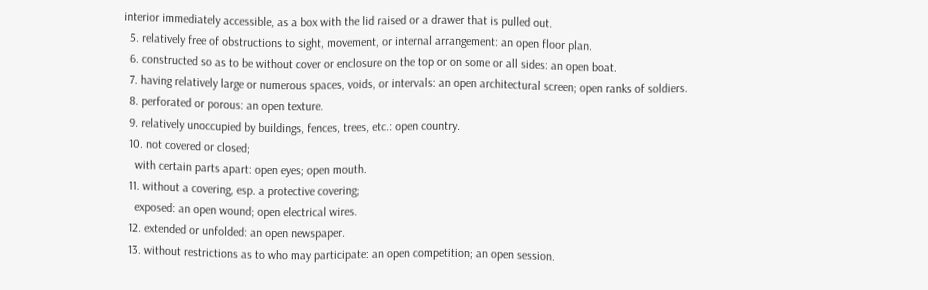interior immediately accessible, as a box with the lid raised or a drawer that is pulled out.
  5. relatively free of obstructions to sight, movement, or internal arrangement: an open floor plan.
  6. constructed so as to be without cover or enclosure on the top or on some or all sides: an open boat.
  7. having relatively large or numerous spaces, voids, or intervals: an open architectural screen; open ranks of soldiers.
  8. perforated or porous: an open texture.
  9. relatively unoccupied by buildings, fences, trees, etc.: open country.
  10. not covered or closed;
    with certain parts apart: open eyes; open mouth.
  11. without a covering, esp. a protective covering;
    exposed: an open wound; open electrical wires.
  12. extended or unfolded: an open newspaper.
  13. without restrictions as to who may participate: an open competition; an open session.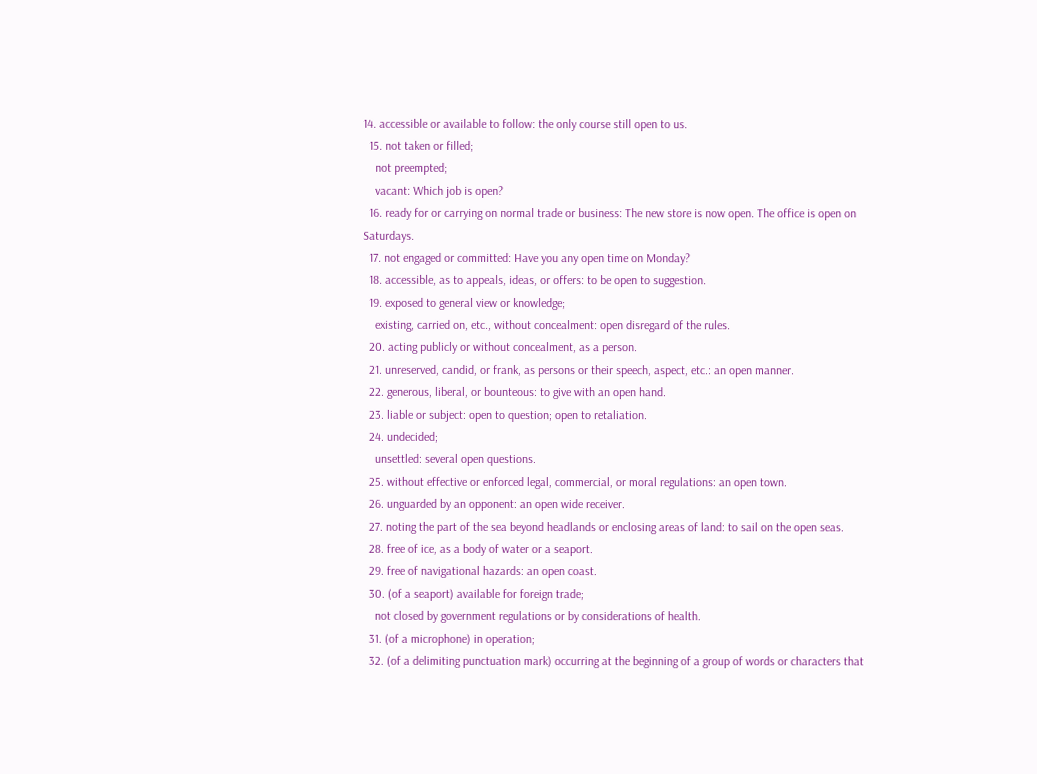14. accessible or available to follow: the only course still open to us.
  15. not taken or filled;
    not preempted;
    vacant: Which job is open?
  16. ready for or carrying on normal trade or business: The new store is now open. The office is open on Saturdays.
  17. not engaged or committed: Have you any open time on Monday?
  18. accessible, as to appeals, ideas, or offers: to be open to suggestion.
  19. exposed to general view or knowledge;
    existing, carried on, etc., without concealment: open disregard of the rules.
  20. acting publicly or without concealment, as a person.
  21. unreserved, candid, or frank, as persons or their speech, aspect, etc.: an open manner.
  22. generous, liberal, or bounteous: to give with an open hand.
  23. liable or subject: open to question; open to retaliation.
  24. undecided;
    unsettled: several open questions.
  25. without effective or enforced legal, commercial, or moral regulations: an open town.
  26. unguarded by an opponent: an open wide receiver.
  27. noting the part of the sea beyond headlands or enclosing areas of land: to sail on the open seas.
  28. free of ice, as a body of water or a seaport.
  29. free of navigational hazards: an open coast.
  30. (of a seaport) available for foreign trade;
    not closed by government regulations or by considerations of health.
  31. (of a microphone) in operation;
  32. (of a delimiting punctuation mark) occurring at the beginning of a group of words or characters that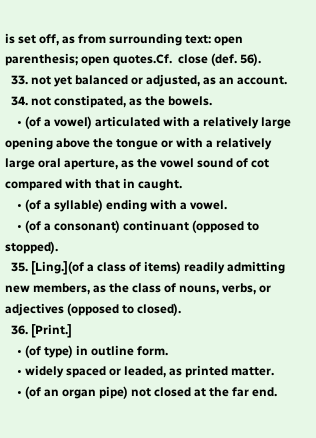is set off, as from surrounding text: open parenthesis; open quotes.Cf.  close (def. 56).
  33. not yet balanced or adjusted, as an account.
  34. not constipated, as the bowels.
    • (of a vowel) articulated with a relatively large opening above the tongue or with a relatively large oral aperture, as the vowel sound of cot compared with that in caught.
    • (of a syllable) ending with a vowel.
    • (of a consonant) continuant (opposed to stopped).
  35. [Ling.](of a class of items) readily admitting new members, as the class of nouns, verbs, or adjectives (opposed to closed).
  36. [Print.]
    • (of type) in outline form.
    • widely spaced or leaded, as printed matter.
    • (of an organ pipe) not closed at the far end.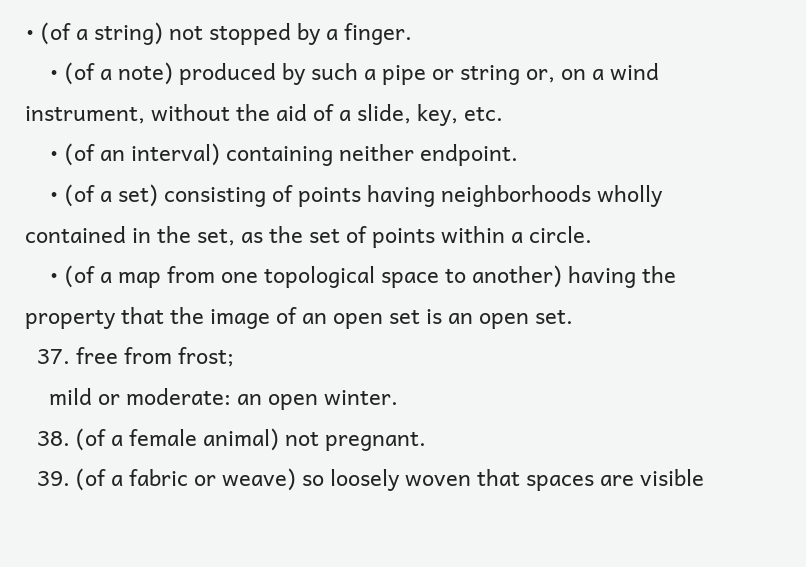• (of a string) not stopped by a finger.
    • (of a note) produced by such a pipe or string or, on a wind instrument, without the aid of a slide, key, etc.
    • (of an interval) containing neither endpoint.
    • (of a set) consisting of points having neighborhoods wholly contained in the set, as the set of points within a circle.
    • (of a map from one topological space to another) having the property that the image of an open set is an open set.
  37. free from frost;
    mild or moderate: an open winter.
  38. (of a female animal) not pregnant.
  39. (of a fabric or weave) so loosely woven that spaces are visible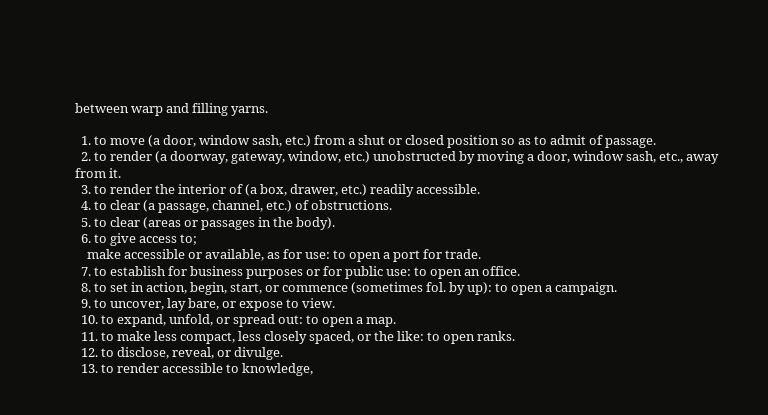between warp and filling yarns.

  1. to move (a door, window sash, etc.) from a shut or closed position so as to admit of passage.
  2. to render (a doorway, gateway, window, etc.) unobstructed by moving a door, window sash, etc., away from it.
  3. to render the interior of (a box, drawer, etc.) readily accessible.
  4. to clear (a passage, channel, etc.) of obstructions.
  5. to clear (areas or passages in the body).
  6. to give access to;
    make accessible or available, as for use: to open a port for trade.
  7. to establish for business purposes or for public use: to open an office.
  8. to set in action, begin, start, or commence (sometimes fol. by up): to open a campaign.
  9. to uncover, lay bare, or expose to view.
  10. to expand, unfold, or spread out: to open a map.
  11. to make less compact, less closely spaced, or the like: to open ranks.
  12. to disclose, reveal, or divulge.
  13. to render accessible to knowledge,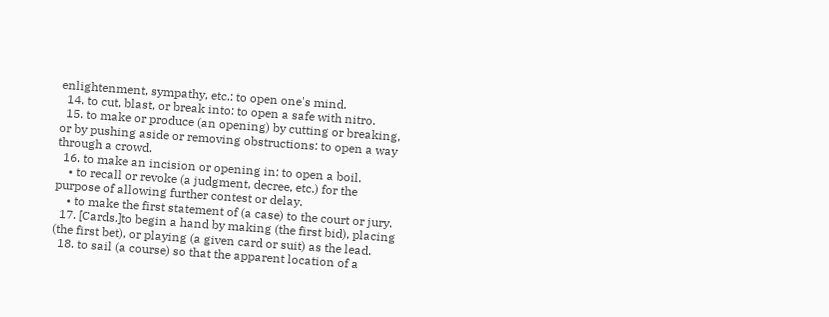enlightenment, sympathy, etc.: to open one's mind.
  14. to cut, blast, or break into: to open a safe with nitro.
  15. to make or produce (an opening) by cutting or breaking, or by pushing aside or removing obstructions: to open a way through a crowd.
  16. to make an incision or opening in: to open a boil.
    • to recall or revoke (a judgment, decree, etc.) for the purpose of allowing further contest or delay.
    • to make the first statement of (a case) to the court or jury.
  17. [Cards.]to begin a hand by making (the first bid), placing (the first bet), or playing (a given card or suit) as the lead.
  18. to sail (a course) so that the apparent location of a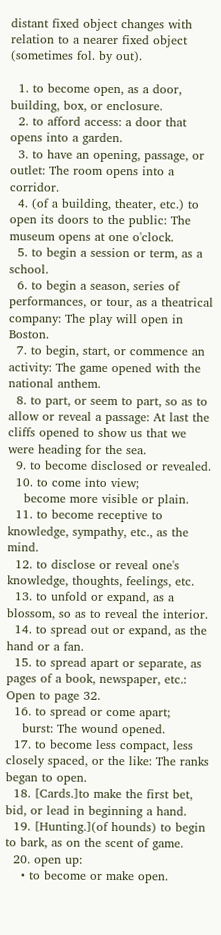distant fixed object changes with relation to a nearer fixed object (sometimes fol. by out).

  1. to become open, as a door, building, box, or enclosure.
  2. to afford access: a door that opens into a garden.
  3. to have an opening, passage, or outlet: The room opens into a corridor.
  4. (of a building, theater, etc.) to open its doors to the public: The museum opens at one o'clock.
  5. to begin a session or term, as a school.
  6. to begin a season, series of performances, or tour, as a theatrical company: The play will open in Boston.
  7. to begin, start, or commence an activity: The game opened with the national anthem.
  8. to part, or seem to part, so as to allow or reveal a passage: At last the cliffs opened to show us that we were heading for the sea.
  9. to become disclosed or revealed.
  10. to come into view;
    become more visible or plain.
  11. to become receptive to knowledge, sympathy, etc., as the mind.
  12. to disclose or reveal one's knowledge, thoughts, feelings, etc.
  13. to unfold or expand, as a blossom, so as to reveal the interior.
  14. to spread out or expand, as the hand or a fan.
  15. to spread apart or separate, as pages of a book, newspaper, etc.: Open to page 32.
  16. to spread or come apart;
    burst: The wound opened.
  17. to become less compact, less closely spaced, or the like: The ranks began to open.
  18. [Cards.]to make the first bet, bid, or lead in beginning a hand.
  19. [Hunting.](of hounds) to begin to bark, as on the scent of game.
  20. open up:
    • to become or make open.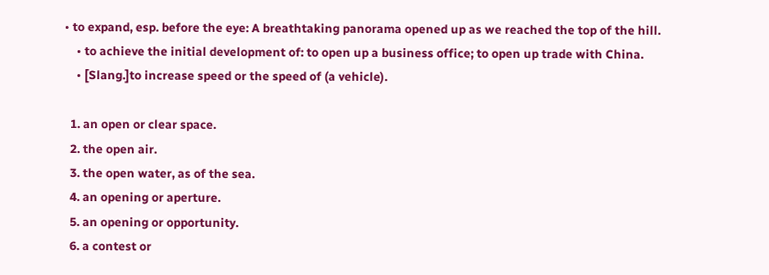• to expand, esp. before the eye: A breathtaking panorama opened up as we reached the top of the hill.
    • to achieve the initial development of: to open up a business office; to open up trade with China.
    • [Slang.]to increase speed or the speed of (a vehicle).

  1. an open or clear space.
  2. the open air.
  3. the open water, as of the sea.
  4. an opening or aperture.
  5. an opening or opportunity.
  6. a contest or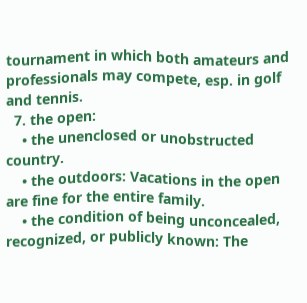tournament in which both amateurs and professionals may compete, esp. in golf and tennis.
  7. the open:
    • the unenclosed or unobstructed country.
    • the outdoors: Vacations in the open are fine for the entire family.
    • the condition of being unconcealed, recognized, or publicly known: The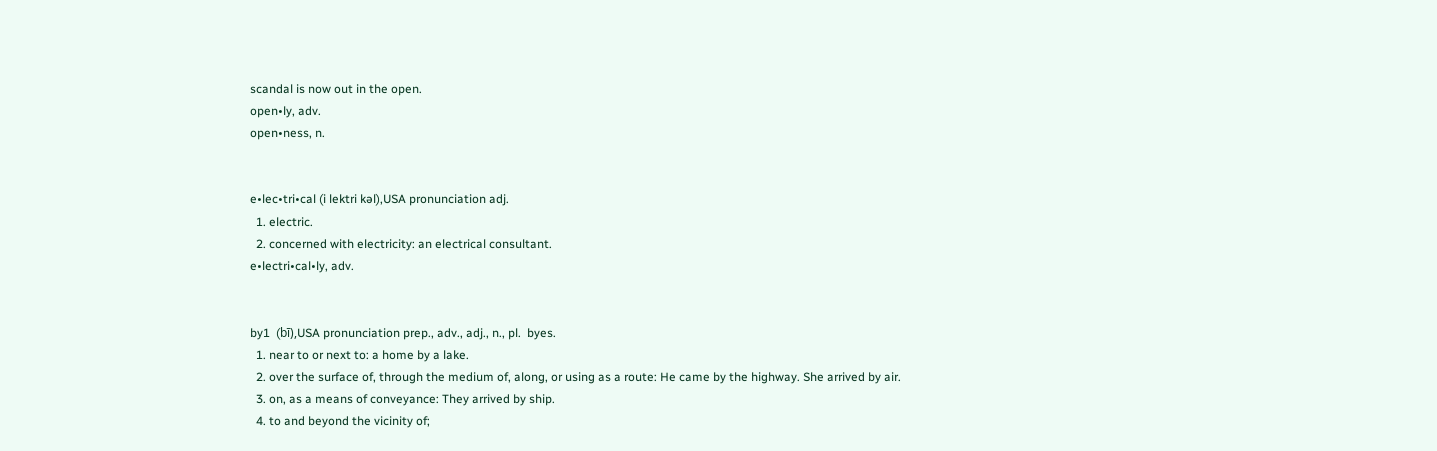scandal is now out in the open.
open•ly, adv.
open•ness, n.


e•lec•tri•cal (i lektri kəl),USA pronunciation adj.
  1. electric.
  2. concerned with electricity: an electrical consultant.
e•lectri•cal•ly, adv.


by1  (bī),USA pronunciation prep., adv., adj., n., pl.  byes.
  1. near to or next to: a home by a lake.
  2. over the surface of, through the medium of, along, or using as a route: He came by the highway. She arrived by air.
  3. on, as a means of conveyance: They arrived by ship.
  4. to and beyond the vicinity of;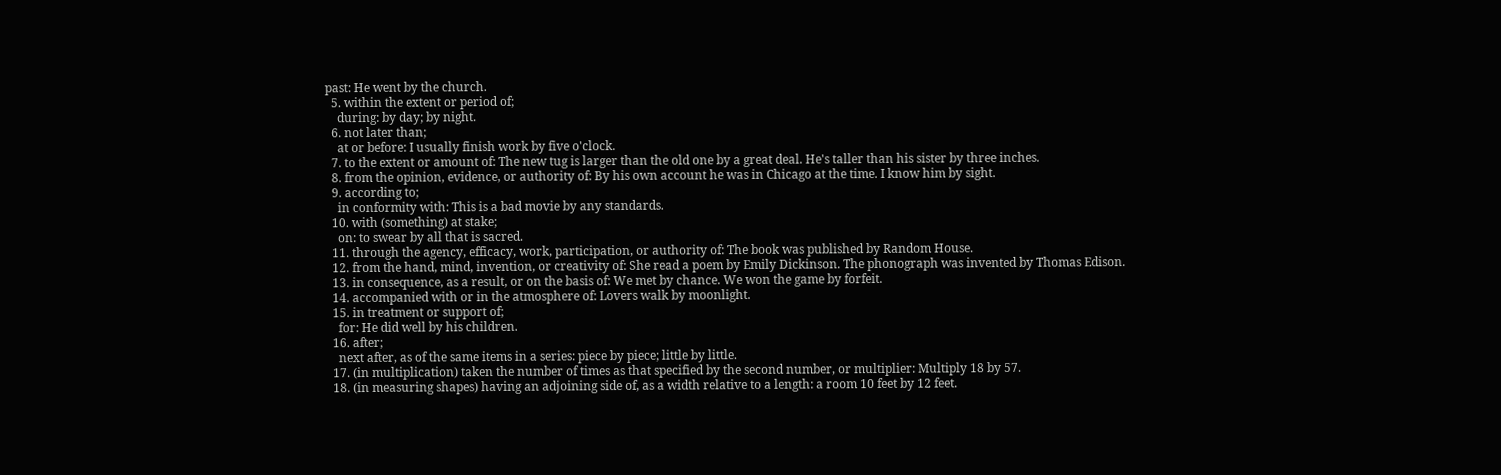past: He went by the church.
  5. within the extent or period of;
    during: by day; by night.
  6. not later than;
    at or before: I usually finish work by five o'clock.
  7. to the extent or amount of: The new tug is larger than the old one by a great deal. He's taller than his sister by three inches.
  8. from the opinion, evidence, or authority of: By his own account he was in Chicago at the time. I know him by sight.
  9. according to;
    in conformity with: This is a bad movie by any standards.
  10. with (something) at stake;
    on: to swear by all that is sacred.
  11. through the agency, efficacy, work, participation, or authority of: The book was published by Random House.
  12. from the hand, mind, invention, or creativity of: She read a poem by Emily Dickinson. The phonograph was invented by Thomas Edison.
  13. in consequence, as a result, or on the basis of: We met by chance. We won the game by forfeit.
  14. accompanied with or in the atmosphere of: Lovers walk by moonlight.
  15. in treatment or support of;
    for: He did well by his children.
  16. after;
    next after, as of the same items in a series: piece by piece; little by little.
  17. (in multiplication) taken the number of times as that specified by the second number, or multiplier: Multiply 18 by 57.
  18. (in measuring shapes) having an adjoining side of, as a width relative to a length: a room 10 feet by 12 feet.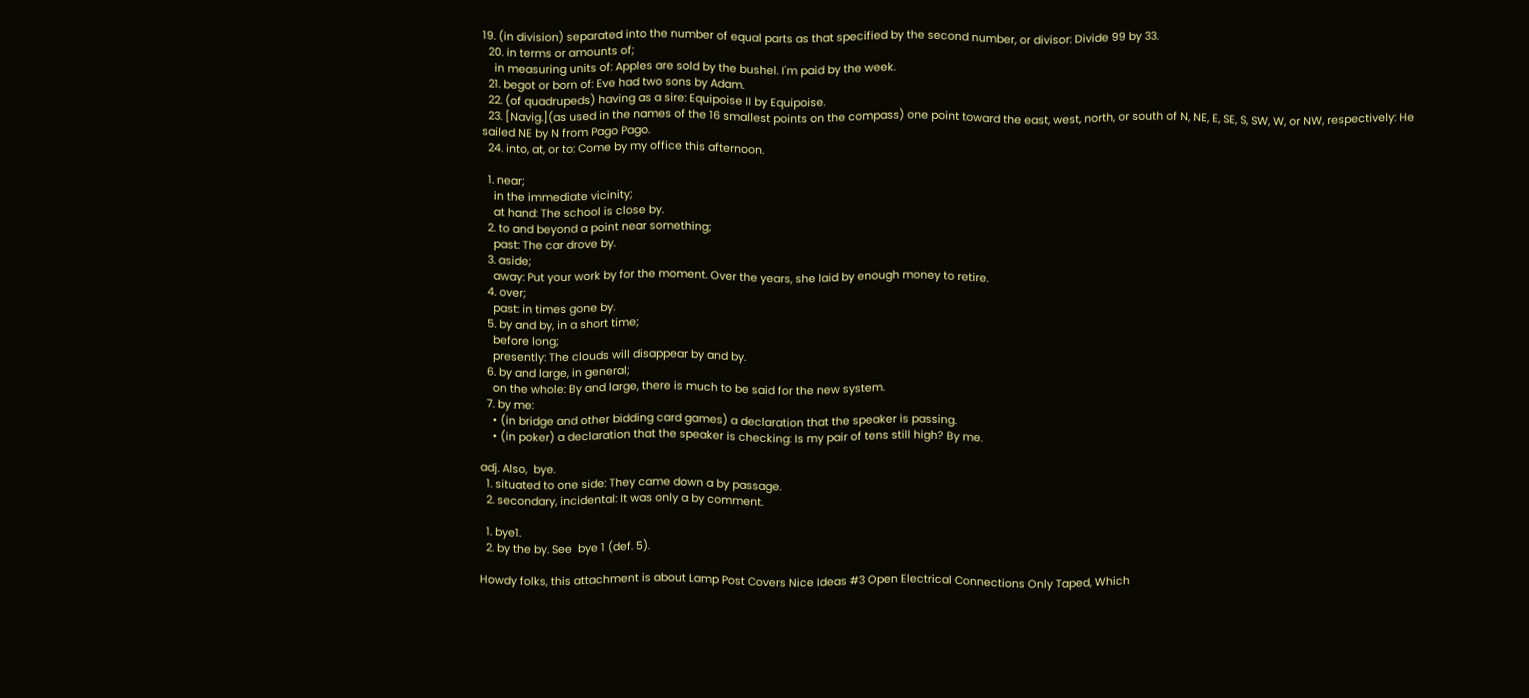19. (in division) separated into the number of equal parts as that specified by the second number, or divisor: Divide 99 by 33.
  20. in terms or amounts of;
    in measuring units of: Apples are sold by the bushel. I'm paid by the week.
  21. begot or born of: Eve had two sons by Adam.
  22. (of quadrupeds) having as a sire: Equipoise II by Equipoise.
  23. [Navig.](as used in the names of the 16 smallest points on the compass) one point toward the east, west, north, or south of N, NE, E, SE, S, SW, W, or NW, respectively: He sailed NE by N from Pago Pago.
  24. into, at, or to: Come by my office this afternoon.

  1. near;
    in the immediate vicinity;
    at hand: The school is close by.
  2. to and beyond a point near something;
    past: The car drove by.
  3. aside;
    away: Put your work by for the moment. Over the years, she laid by enough money to retire.
  4. over;
    past: in times gone by.
  5. by and by, in a short time;
    before long;
    presently: The clouds will disappear by and by.
  6. by and large, in general;
    on the whole: By and large, there is much to be said for the new system.
  7. by me:
    • (in bridge and other bidding card games) a declaration that the speaker is passing.
    • (in poker) a declaration that the speaker is checking: Is my pair of tens still high? By me.

adj. Also,  bye.
  1. situated to one side: They came down a by passage.
  2. secondary, incidental: It was only a by comment.

  1. bye1.
  2. by the by. See  bye 1 (def. 5).

Howdy folks, this attachment is about Lamp Post Covers Nice Ideas #3 Open Electrical Connections Only Taped, Which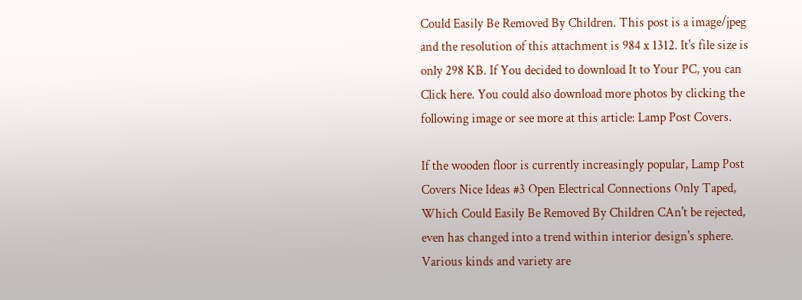Could Easily Be Removed By Children. This post is a image/jpeg and the resolution of this attachment is 984 x 1312. It's file size is only 298 KB. If You decided to download It to Your PC, you can Click here. You could also download more photos by clicking the following image or see more at this article: Lamp Post Covers.

If the wooden floor is currently increasingly popular, Lamp Post Covers Nice Ideas #3 Open Electrical Connections Only Taped, Which Could Easily Be Removed By Children CAn't be rejected, even has changed into a trend within interior design's sphere. Various kinds and variety are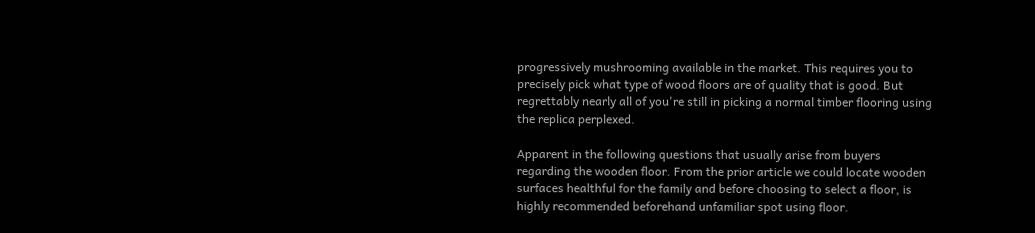progressively mushrooming available in the market. This requires you to precisely pick what type of wood floors are of quality that is good. But regrettably nearly all of you're still in picking a normal timber flooring using the replica perplexed.

Apparent in the following questions that usually arise from buyers regarding the wooden floor. From the prior article we could locate wooden surfaces healthful for the family and before choosing to select a floor, is highly recommended beforehand unfamiliar spot using floor.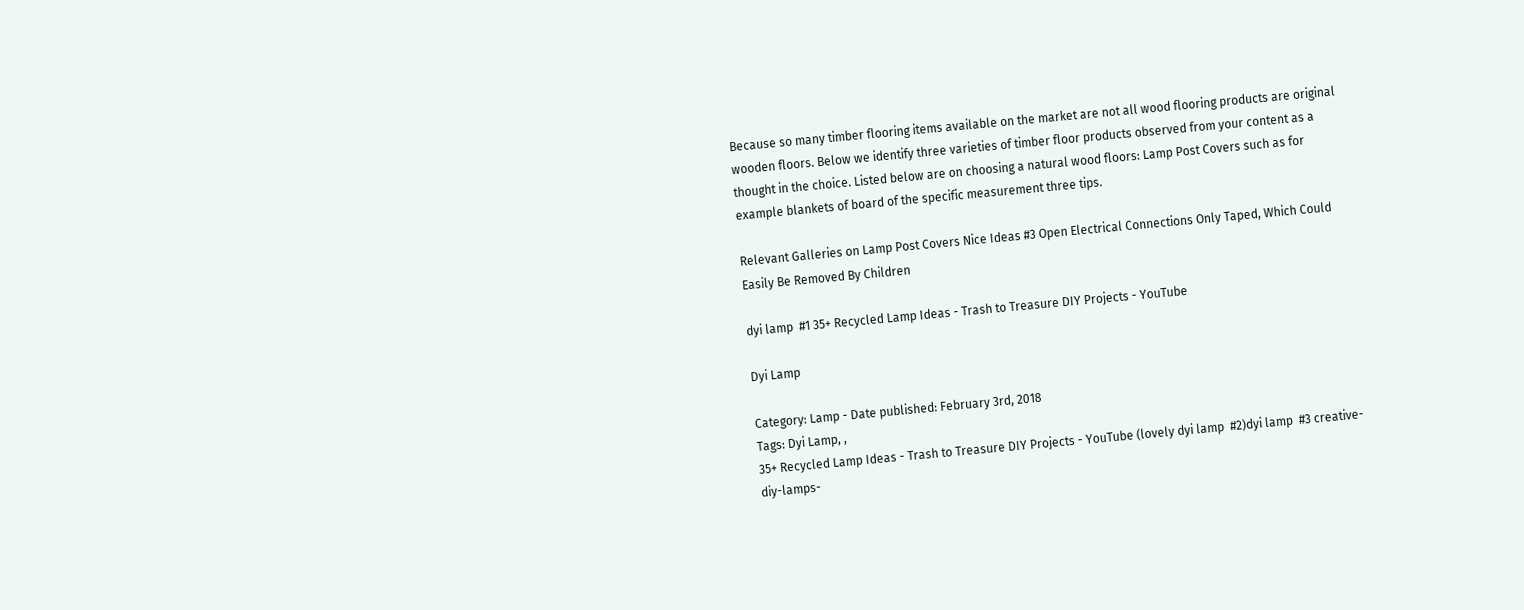Because so many timber flooring items available on the market are not all wood flooring products are original wooden floors. Below we identify three varieties of timber floor products observed from your content as a thought in the choice. Listed below are on choosing a natural wood floors: Lamp Post Covers such as for example blankets of board of the specific measurement three tips.

Relevant Galleries on Lamp Post Covers Nice Ideas #3 Open Electrical Connections Only Taped, Which Could Easily Be Removed By Children

dyi lamp  #1 35+ Recycled Lamp Ideas - Trash to Treasure DIY Projects - YouTube

Dyi Lamp

Category: Lamp - Date published: February 3rd, 2018
Tags: Dyi Lamp, ,
35+ Recycled Lamp Ideas - Trash to Treasure DIY Projects - YouTube (lovely dyi lamp  #2)dyi lamp  #3 creative-diy-lamps-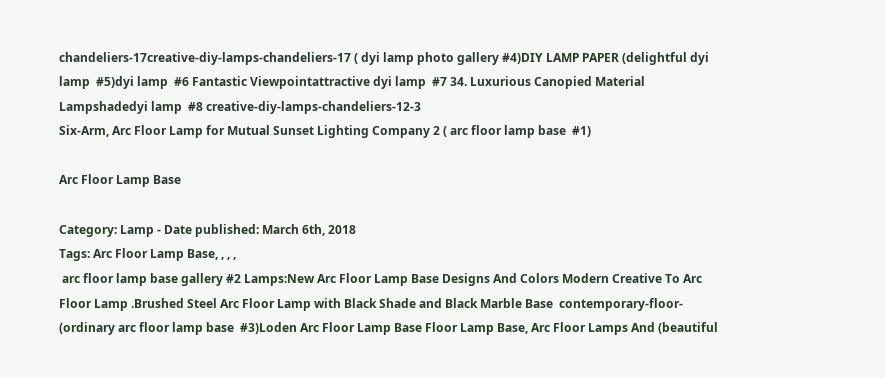chandeliers-17creative-diy-lamps-chandeliers-17 ( dyi lamp photo gallery #4)DIY LAMP PAPER (delightful dyi lamp  #5)dyi lamp  #6 Fantastic Viewpointattractive dyi lamp  #7 34. Luxurious Canopied Material Lampshadedyi lamp  #8 creative-diy-lamps-chandeliers-12-3
Six-Arm, Arc Floor Lamp for Mutual Sunset Lighting Company 2 ( arc floor lamp base  #1)

Arc Floor Lamp Base

Category: Lamp - Date published: March 6th, 2018
Tags: Arc Floor Lamp Base, , , ,
 arc floor lamp base gallery #2 Lamps:New Arc Floor Lamp Base Designs And Colors Modern Creative To Arc  Floor Lamp .Brushed Steel Arc Floor Lamp with Black Shade and Black Marble Base  contemporary-floor- (ordinary arc floor lamp base  #3)Loden Arc Floor Lamp Base Floor Lamp Base, Arc Floor Lamps And (beautiful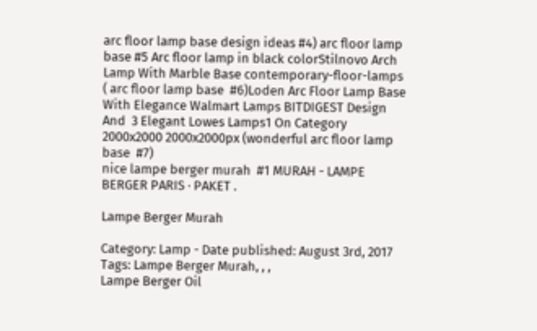arc floor lamp base design ideas #4) arc floor lamp base #5 Arc floor lamp in black colorStilnovo Arch Lamp With Marble Base contemporary-floor-lamps ( arc floor lamp base  #6)Loden Arc Floor Lamp Base With Elegance Walmart Lamps BITDIGEST Design And  3 Elegant Lowes Lamps1 On Category 2000x2000 2000x2000px (wonderful arc floor lamp base  #7)
nice lampe berger murah  #1 MURAH - LAMPE BERGER PARIS · PAKET .

Lampe Berger Murah

Category: Lamp - Date published: August 3rd, 2017
Tags: Lampe Berger Murah, , ,
Lampe Berger Oil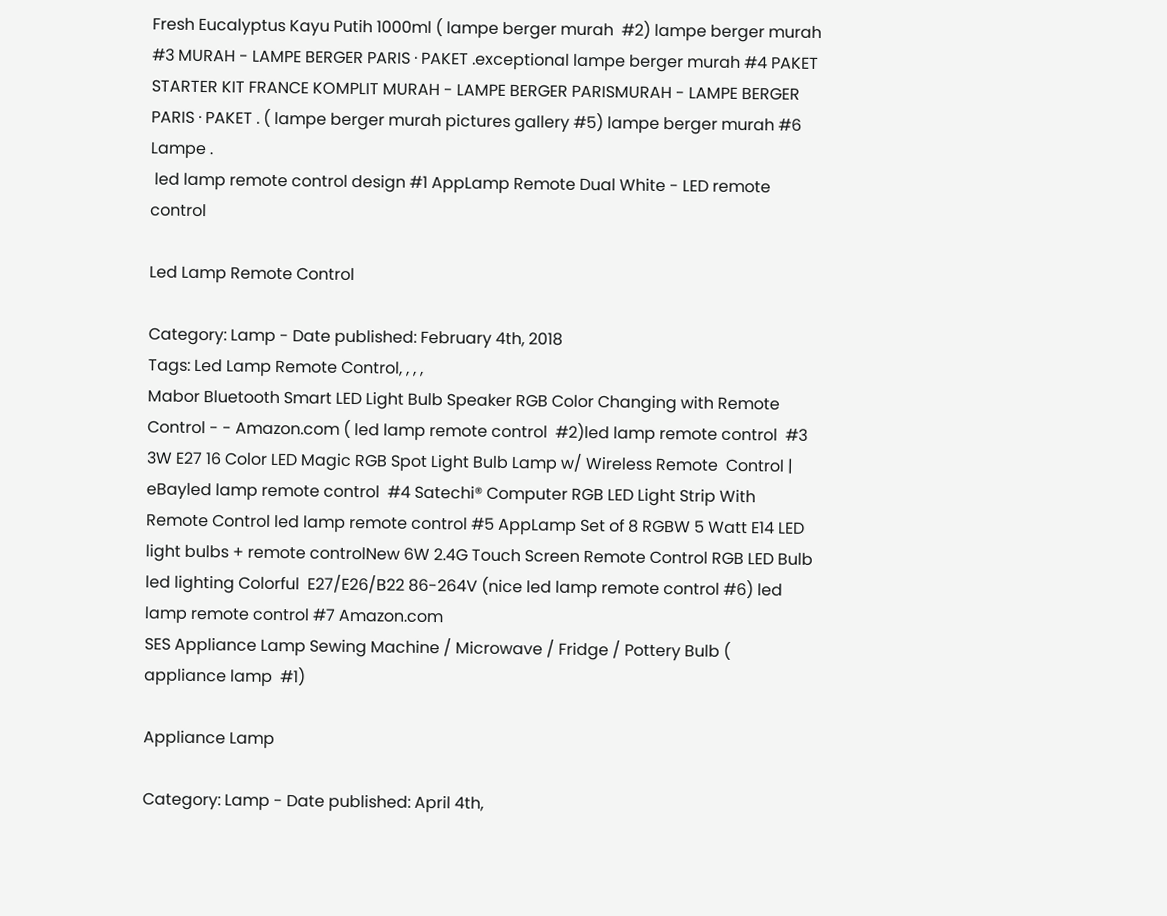Fresh Eucalyptus Kayu Putih 1000ml ( lampe berger murah  #2) lampe berger murah  #3 MURAH - LAMPE BERGER PARIS · PAKET .exceptional lampe berger murah #4 PAKET STARTER KIT FRANCE KOMPLIT MURAH - LAMPE BERGER PARISMURAH - LAMPE BERGER PARIS · PAKET . ( lampe berger murah pictures gallery #5) lampe berger murah #6 Lampe .
 led lamp remote control design #1 AppLamp Remote Dual White - LED remote control

Led Lamp Remote Control

Category: Lamp - Date published: February 4th, 2018
Tags: Led Lamp Remote Control, , , ,
Mabor Bluetooth Smart LED Light Bulb Speaker RGB Color Changing with Remote  Control - - Amazon.com ( led lamp remote control  #2)led lamp remote control  #3 3W E27 16 Color LED Magic RGB Spot Light Bulb Lamp w/ Wireless Remote  Control | eBayled lamp remote control  #4 Satechi® Computer RGB LED Light Strip With Remote Control led lamp remote control #5 AppLamp Set of 8 RGBW 5 Watt E14 LED light bulbs + remote controlNew 6W 2.4G Touch Screen Remote Control RGB LED Bulb led lighting Colorful  E27/E26/B22 86-264V (nice led lamp remote control #6) led lamp remote control #7 Amazon.com
SES Appliance Lamp Sewing Machine / Microwave / Fridge / Pottery Bulb ( appliance lamp  #1)

Appliance Lamp

Category: Lamp - Date published: April 4th,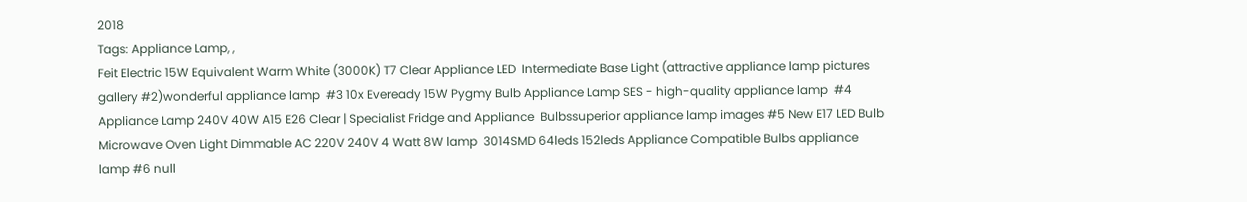2018
Tags: Appliance Lamp, ,
Feit Electric 15W Equivalent Warm White (3000K) T7 Clear Appliance LED  Intermediate Base Light (attractive appliance lamp pictures gallery #2)wonderful appliance lamp  #3 10x Eveready 15W Pygmy Bulb Appliance Lamp SES - high-quality appliance lamp  #4 Appliance Lamp 240V 40W A15 E26 Clear | Specialist Fridge and Appliance  Bulbssuperior appliance lamp images #5 New E17 LED Bulb Microwave Oven Light Dimmable AC 220V 240V 4 Watt 8W lamp  3014SMD 64leds 152leds Appliance Compatible Bulbs appliance lamp #6 null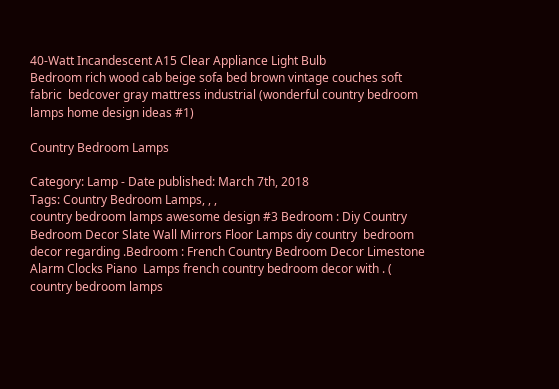40-Watt Incandescent A15 Clear Appliance Light Bulb
Bedroom rich wood cab beige sofa bed brown vintage couches soft fabric  bedcover gray mattress industrial (wonderful country bedroom lamps home design ideas #1)

Country Bedroom Lamps

Category: Lamp - Date published: March 7th, 2018
Tags: Country Bedroom Lamps, , ,
country bedroom lamps awesome design #3 Bedroom : Diy Country Bedroom Decor Slate Wall Mirrors Floor Lamps diy country  bedroom decor regarding .Bedroom : French Country Bedroom Decor Limestone Alarm Clocks Piano  Lamps french country bedroom decor with . ( country bedroom lamps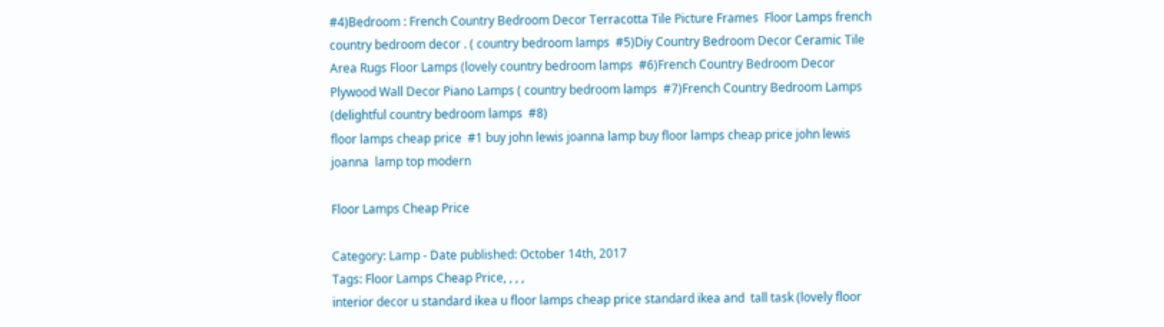#4)Bedroom : French Country Bedroom Decor Terracotta Tile Picture Frames  Floor Lamps french country bedroom decor . ( country bedroom lamps  #5)Diy Country Bedroom Decor Ceramic Tile Area Rugs Floor Lamps (lovely country bedroom lamps  #6)French Country Bedroom Decor Plywood Wall Decor Piano Lamps ( country bedroom lamps  #7)French Country Bedroom Lamps (delightful country bedroom lamps  #8)
floor lamps cheap price  #1 buy john lewis joanna lamp buy floor lamps cheap price john lewis joanna  lamp top modern

Floor Lamps Cheap Price

Category: Lamp - Date published: October 14th, 2017
Tags: Floor Lamps Cheap Price, , , ,
interior decor u standard ikea u floor lamps cheap price standard ikea and  tall task (lovely floor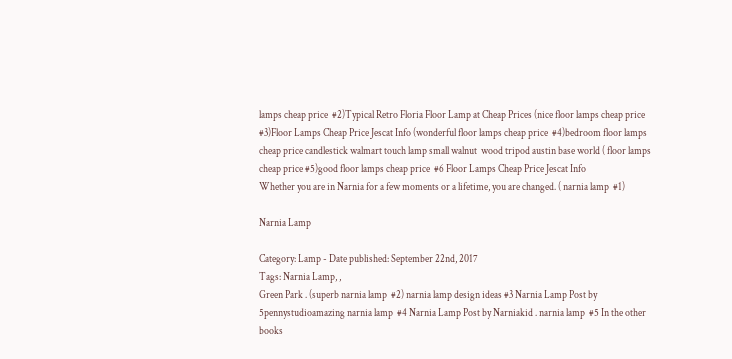lamps cheap price  #2)Typical Retro Floria Floor Lamp at Cheap Prices (nice floor lamps cheap price #3)Floor Lamps Cheap Price Jescat Info (wonderful floor lamps cheap price  #4)bedroom floor lamps cheap price candlestick walmart touch lamp small walnut  wood tripod austin base world ( floor lamps cheap price #5)good floor lamps cheap price  #6 Floor Lamps Cheap Price Jescat Info
Whether you are in Narnia for a few moments or a lifetime, you are changed. ( narnia lamp  #1)

Narnia Lamp

Category: Lamp - Date published: September 22nd, 2017
Tags: Narnia Lamp, ,
Green Park . (superb narnia lamp  #2) narnia lamp design ideas #3 Narnia Lamp Post by 5pennystudioamazing narnia lamp  #4 Narnia Lamp Post by Narniakid . narnia lamp  #5 In the other books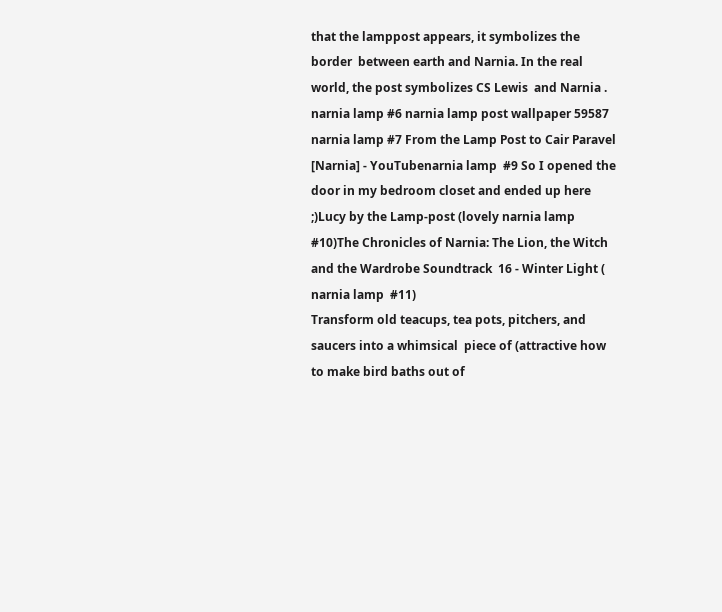that the lamppost appears, it symbolizes the border  between earth and Narnia. In the real world, the post symbolizes CS Lewis  and Narnia . narnia lamp #6 narnia lamp post wallpaper 59587 narnia lamp #7 From the Lamp Post to Cair Paravel [Narnia] - YouTubenarnia lamp  #9 So I opened the door in my bedroom closet and ended up here ;)Lucy by the Lamp-post (lovely narnia lamp  #10)The Chronicles of Narnia: The Lion, the Witch and the Wardrobe Soundtrack  16 - Winter Light ( narnia lamp  #11)
Transform old teacups, tea pots, pitchers, and saucers into a whimsical  piece of (attractive how to make bird baths out of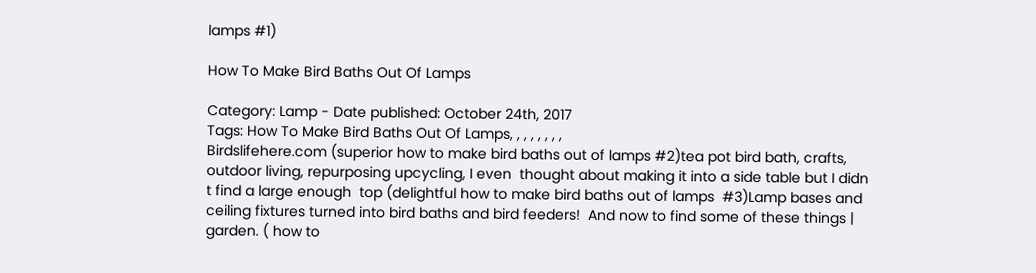lamps #1)

How To Make Bird Baths Out Of Lamps

Category: Lamp - Date published: October 24th, 2017
Tags: How To Make Bird Baths Out Of Lamps, , , , , , , ,
Birdslifehere.com (superior how to make bird baths out of lamps #2)tea pot bird bath, crafts, outdoor living, repurposing upcycling, I even  thought about making it into a side table but I didn t find a large enough  top (delightful how to make bird baths out of lamps  #3)Lamp bases and ceiling fixtures turned into bird baths and bird feeders!  And now to find some of these things | garden. ( how to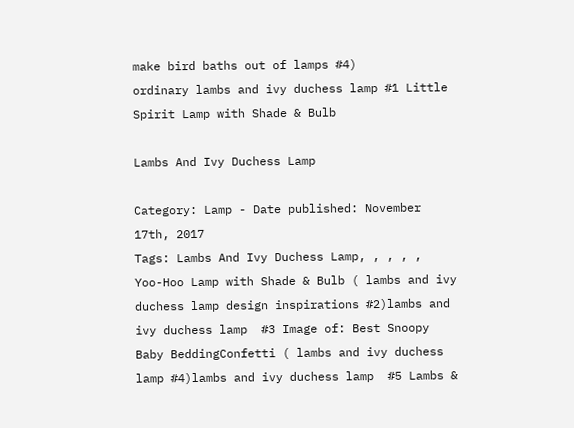make bird baths out of lamps #4)
ordinary lambs and ivy duchess lamp #1 Little Spirit Lamp with Shade & Bulb

Lambs And Ivy Duchess Lamp

Category: Lamp - Date published: November 17th, 2017
Tags: Lambs And Ivy Duchess Lamp, , , , ,
Yoo-Hoo Lamp with Shade & Bulb ( lambs and ivy duchess lamp design inspirations #2)lambs and ivy duchess lamp  #3 Image of: Best Snoopy Baby BeddingConfetti ( lambs and ivy duchess lamp #4)lambs and ivy duchess lamp  #5 Lambs &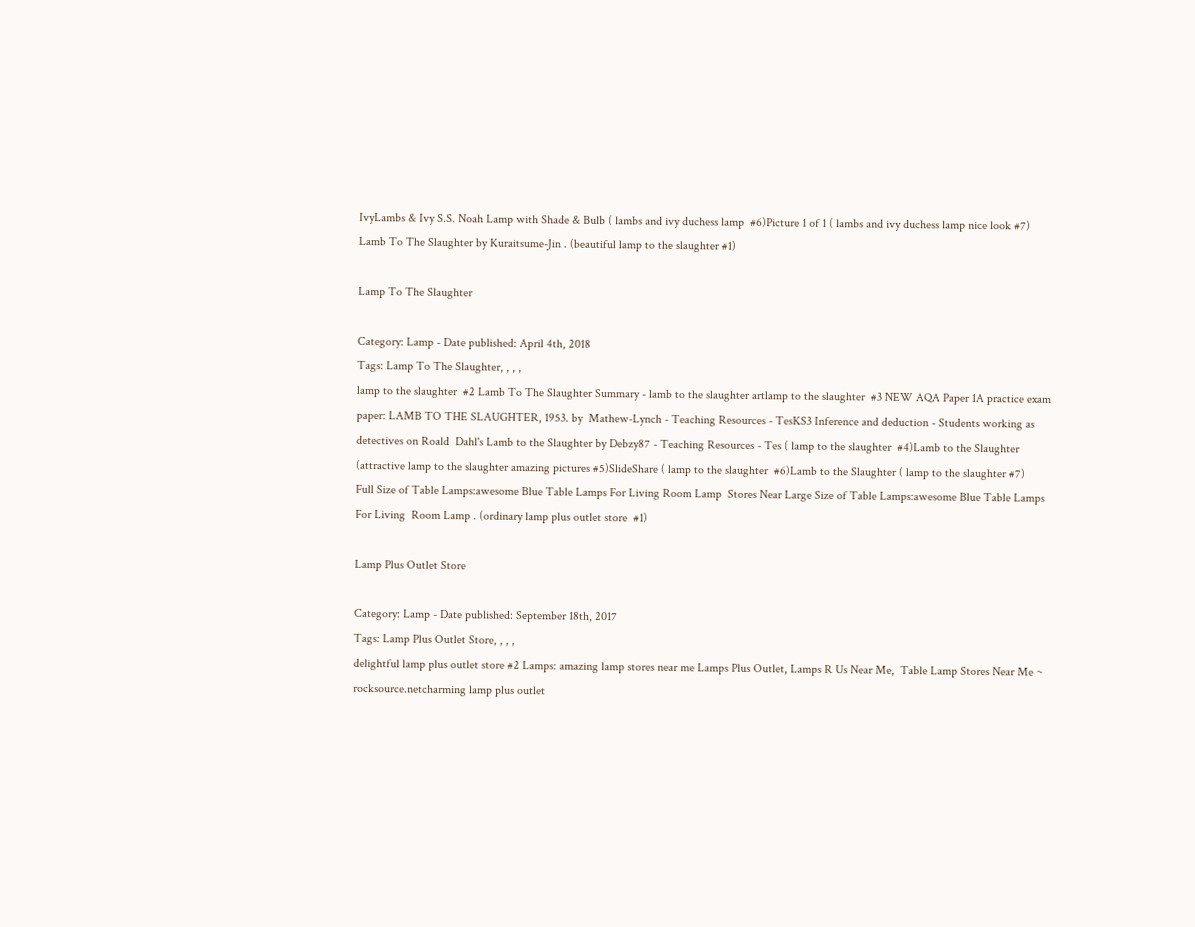IvyLambs & Ivy S.S. Noah Lamp with Shade & Bulb ( lambs and ivy duchess lamp  #6)Picture 1 of 1 ( lambs and ivy duchess lamp nice look #7)
Lamb To The Slaughter by Kuraitsume-Jin . (beautiful lamp to the slaughter #1)

Lamp To The Slaughter

Category: Lamp - Date published: April 4th, 2018
Tags: Lamp To The Slaughter, , , ,
lamp to the slaughter  #2 Lamb To The Slaughter Summary - lamb to the slaughter artlamp to the slaughter  #3 NEW AQA Paper 1A practice exam paper: LAMB TO THE SLAUGHTER, 1953. by  Mathew-Lynch - Teaching Resources - TesKS3 Inference and deduction - Students working as detectives on Roald  Dahl's Lamb to the Slaughter by Debzy87 - Teaching Resources - Tes ( lamp to the slaughter  #4)Lamb to the Slaughter (attractive lamp to the slaughter amazing pictures #5)SlideShare ( lamp to the slaughter  #6)Lamb to the Slaughter ( lamp to the slaughter #7)
Full Size of Table Lamps:awesome Blue Table Lamps For Living Room Lamp  Stores Near Large Size of Table Lamps:awesome Blue Table Lamps For Living  Room Lamp . (ordinary lamp plus outlet store  #1)

Lamp Plus Outlet Store

Category: Lamp - Date published: September 18th, 2017
Tags: Lamp Plus Outlet Store, , , ,
delightful lamp plus outlet store #2 Lamps: amazing lamp stores near me Lamps Plus Outlet, Lamps R Us Near Me,  Table Lamp Stores Near Me ~ rocksource.netcharming lamp plus outlet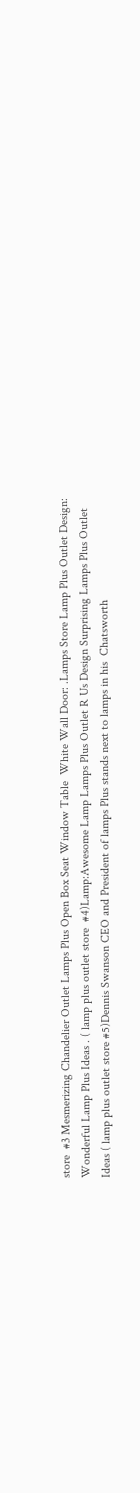store  #3 Mesmerizing Chandelier Outlet Lamps Plus Open Box Seat Window Table  White Wall Door: .Lamps Store Lamp Plus Outlet Design: Wonderful Lamp Plus Ideas . ( lamp plus outlet store  #4)Lamp:Awesome Lamp Lamps Plus Outlet R Us Design Surprising Lamps Plus Outlet  Ideas ( lamp plus outlet store #5)Dennis Swanson CEO and President of lamps Plus stands next to lamps in his  Chatsworth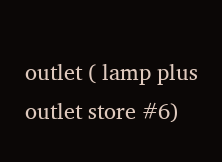outlet ( lamp plus outlet store #6)